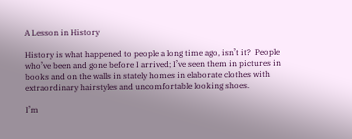A Lesson in History

History is what happened to people a long time ago, isn’t it?  People who’ve been and gone before I arrived; I’ve seen them in pictures in books and on the walls in stately homes in elaborate clothes with extraordinary hairstyles and uncomfortable looking shoes.

I’m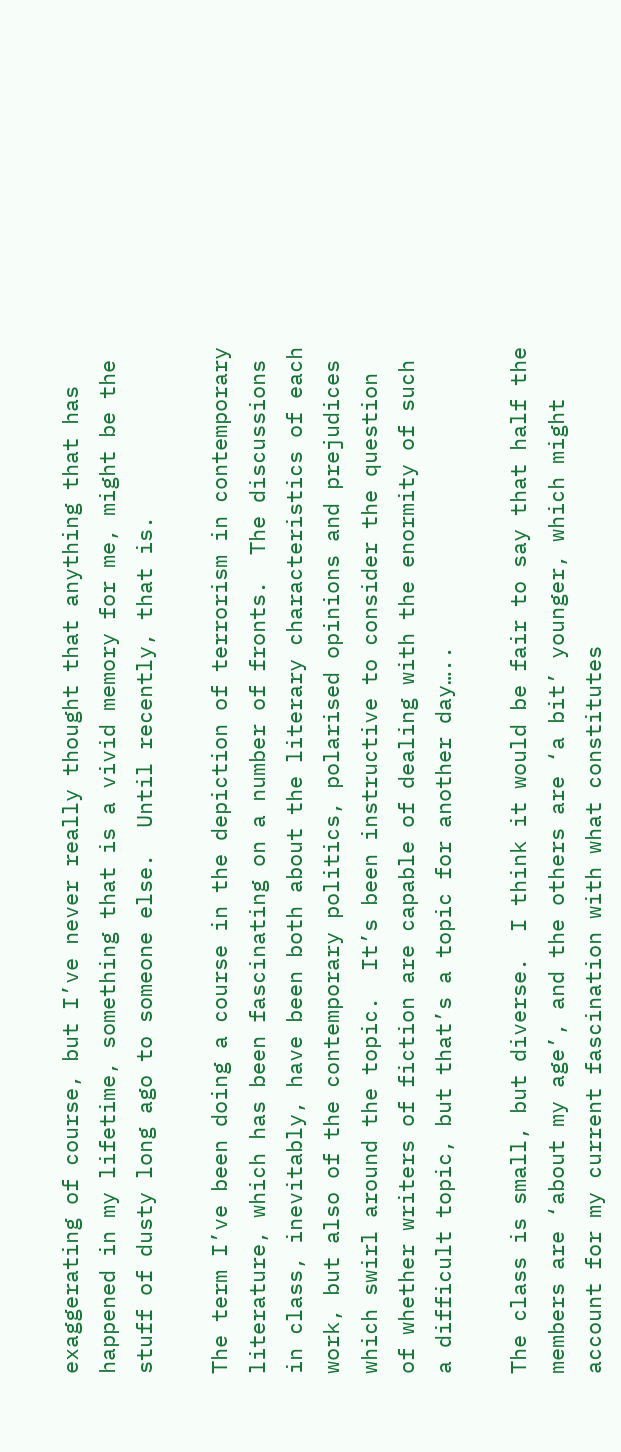exaggerating of course, but I’ve never really thought that anything that has happened in my lifetime, something that is a vivid memory for me, might be the stuff of dusty long ago to someone else.  Until recently, that is.

The term I’ve been doing a course in the depiction of terrorism in contemporary literature, which has been fascinating on a number of fronts.  The discussions in class, inevitably, have been both about the literary characteristics of each work, but also of the contemporary politics, polarised opinions and prejudices which swirl around the topic.  It’s been instructive to consider the question of whether writers of fiction are capable of dealing with the enormity of such a difficult topic, but that’s a topic for another day…..

The class is small, but diverse.  I think it would be fair to say that half the members are ‘about my age’, and the others are ‘a bit’ younger, which might account for my current fascination with what constitutes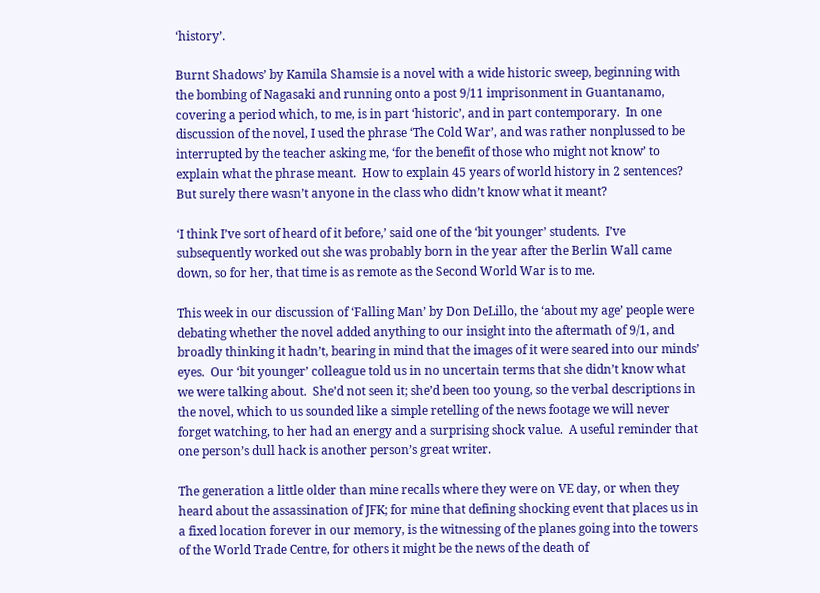‘history’.

Burnt Shadows’ by Kamila Shamsie is a novel with a wide historic sweep, beginning with the bombing of Nagasaki and running onto a post 9/11 imprisonment in Guantanamo, covering a period which, to me, is in part ‘historic’, and in part contemporary.  In one discussion of the novel, I used the phrase ‘The Cold War’, and was rather nonplussed to be interrupted by the teacher asking me, ‘for the benefit of those who might not know’ to explain what the phrase meant.  How to explain 45 years of world history in 2 sentences?  But surely there wasn’t anyone in the class who didn’t know what it meant?

‘I think I’ve sort of heard of it before,’ said one of the ‘bit younger’ students.  I’ve subsequently worked out she was probably born in the year after the Berlin Wall came down, so for her, that time is as remote as the Second World War is to me.

This week in our discussion of ‘Falling Man’ by Don DeLillo, the ‘about my age’ people were debating whether the novel added anything to our insight into the aftermath of 9/1, and broadly thinking it hadn’t, bearing in mind that the images of it were seared into our minds’ eyes.  Our ‘bit younger’ colleague told us in no uncertain terms that she didn’t know what we were talking about.  She’d not seen it; she’d been too young, so the verbal descriptions in the novel, which to us sounded like a simple retelling of the news footage we will never forget watching, to her had an energy and a surprising shock value.  A useful reminder that one person’s dull hack is another person’s great writer.

The generation a little older than mine recalls where they were on VE day, or when they heard about the assassination of JFK; for mine that defining shocking event that places us in a fixed location forever in our memory, is the witnessing of the planes going into the towers of the World Trade Centre, for others it might be the news of the death of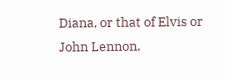Diana, or that of Elvis or John Lennon.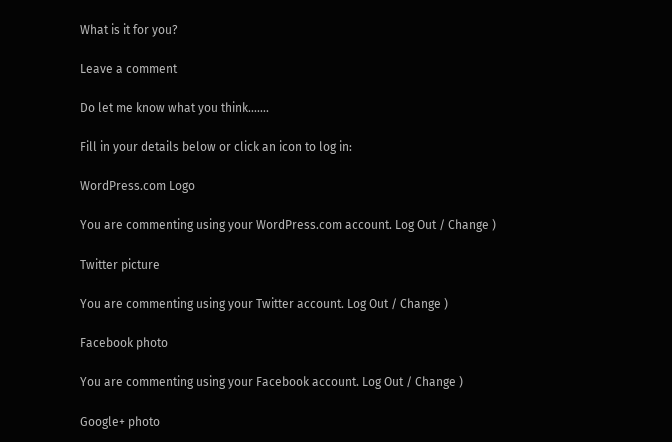What is it for you?

Leave a comment

Do let me know what you think.......

Fill in your details below or click an icon to log in:

WordPress.com Logo

You are commenting using your WordPress.com account. Log Out / Change )

Twitter picture

You are commenting using your Twitter account. Log Out / Change )

Facebook photo

You are commenting using your Facebook account. Log Out / Change )

Google+ photo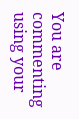You are commenting using your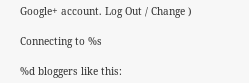Google+ account. Log Out / Change )

Connecting to %s

%d bloggers like this: